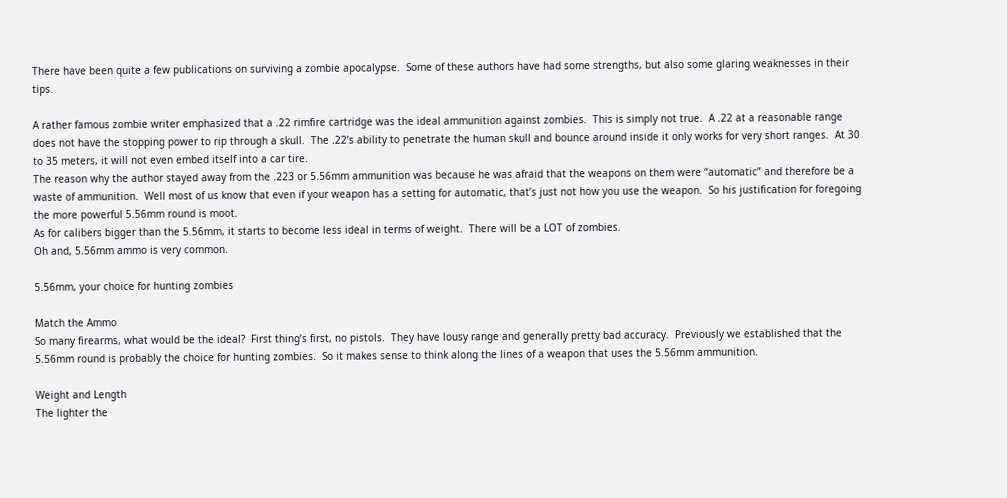There have been quite a few publications on surviving a zombie apocalypse.  Some of these authors have had some strengths, but also some glaring weaknesses in their tips.

A rather famous zombie writer emphasized that a .22 rimfire cartridge was the ideal ammunition against zombies.  This is simply not true.  A .22 at a reasonable range does not have the stopping power to rip through a skull.  The .22’s ability to penetrate the human skull and bounce around inside it only works for very short ranges.  At 30 to 35 meters, it will not even embed itself into a car tire.
The reason why the author stayed away from the .223 or 5.56mm ammunition was because he was afraid that the weapons on them were “automatic” and therefore be a waste of ammunition.  Well most of us know that even if your weapon has a setting for automatic, that’s just not how you use the weapon.  So his justification for foregoing the more powerful 5.56mm round is moot.
As for calibers bigger than the 5.56mm, it starts to become less ideal in terms of weight.  There will be a LOT of zombies.
Oh and, 5.56mm ammo is very common.

5.56mm, your choice for hunting zombies

Match the Ammo
So many firearms, what would be the ideal?  First thing’s first, no pistols.  They have lousy range and generally pretty bad accuracy.  Previously we established that the 5.56mm round is probably the choice for hunting zombies.  So it makes sense to think along the lines of a weapon that uses the 5.56mm ammunition.

Weight and Length
The lighter the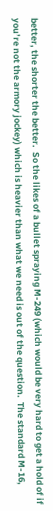better, the shorter the better.  So the likes of a bullet spraying M-249 (which would be very hard to get a hold of if you’re not the armory jockey) which is heavier than what we need is out of the question.  The standard M-16,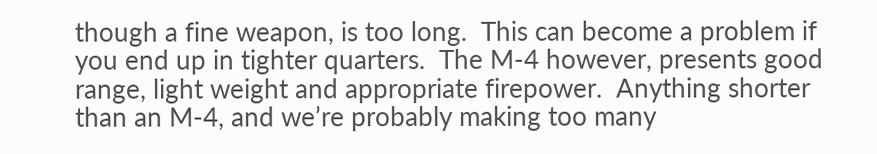though a fine weapon, is too long.  This can become a problem if you end up in tighter quarters.  The M-4 however, presents good range, light weight and appropriate firepower.  Anything shorter than an M-4, and we’re probably making too many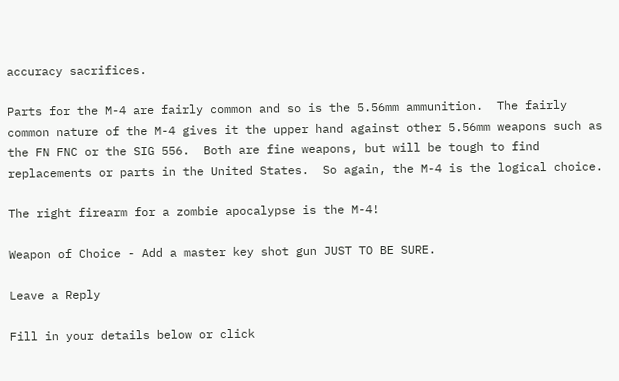accuracy sacrifices.

Parts for the M-4 are fairly common and so is the 5.56mm ammunition.  The fairly common nature of the M-4 gives it the upper hand against other 5.56mm weapons such as the FN FNC or the SIG 556.  Both are fine weapons, but will be tough to find replacements or parts in the United States.  So again, the M-4 is the logical choice.

The right firearm for a zombie apocalypse is the M-4!

Weapon of Choice - Add a master key shot gun JUST TO BE SURE.

Leave a Reply

Fill in your details below or click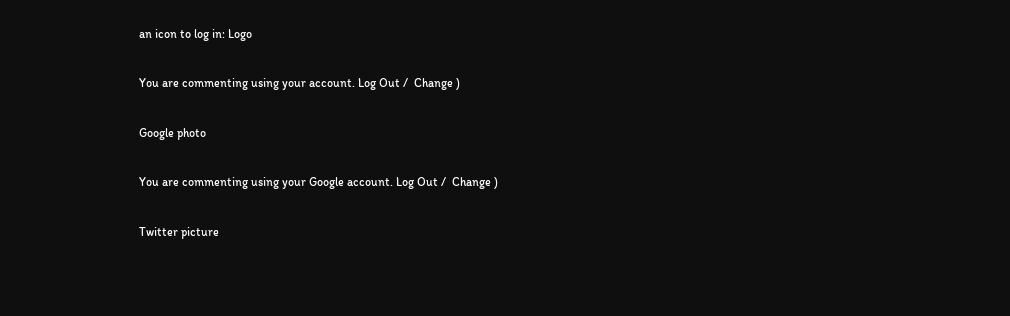an icon to log in: Logo

You are commenting using your account. Log Out /  Change )

Google photo

You are commenting using your Google account. Log Out /  Change )

Twitter picture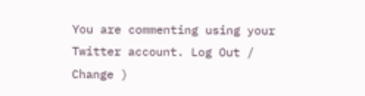You are commenting using your Twitter account. Log Out /  Change )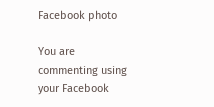Facebook photo

You are commenting using your Facebook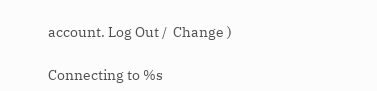account. Log Out /  Change )

Connecting to %s